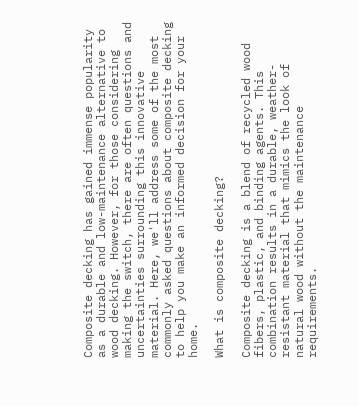Composite decking has gained immense popularity as a durable and low-maintenance alternative to wood decking. However, for those considering making the switch, there are often questions and uncertainties surrounding this innovative material. Here, we'll address some of the most commonly asked questions about composite decking to help you make an informed decision for your home.

What is composite decking?

Composite decking is a blend of recycled wood fibers, plastic, and binding agents. This combination results in a durable, weather-resistant material that mimics the look of natural wood without the maintenance requirements.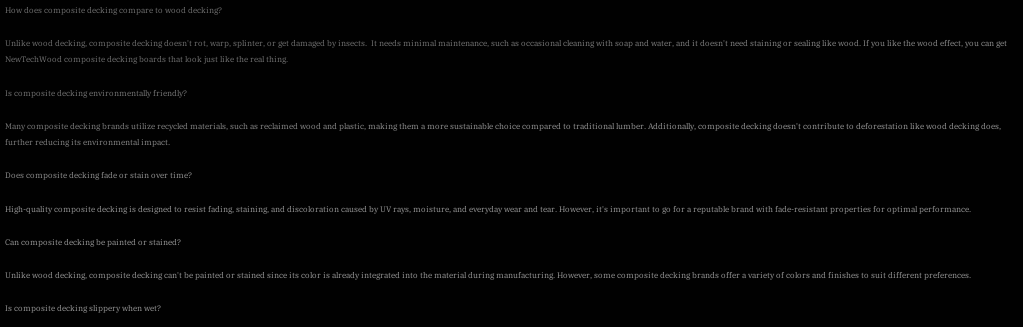How does composite decking compare to wood decking?

Unlike wood decking, composite decking doesn't rot, warp, splinter, or get damaged by insects.  It needs minimal maintenance, such as occasional cleaning with soap and water, and it doesn't need staining or sealing like wood. If you like the wood effect, you can get NewTechWood composite decking boards that look just like the real thing.

Is composite decking environmentally friendly?

Many composite decking brands utilize recycled materials, such as reclaimed wood and plastic, making them a more sustainable choice compared to traditional lumber. Additionally, composite decking doesn't contribute to deforestation like wood decking does, further reducing its environmental impact.

Does composite decking fade or stain over time?

High-quality composite decking is designed to resist fading, staining, and discoloration caused by UV rays, moisture, and everyday wear and tear. However, it's important to go for a reputable brand with fade-resistant properties for optimal performance.

Can composite decking be painted or stained?

Unlike wood decking, composite decking can't be painted or stained since its color is already integrated into the material during manufacturing. However, some composite decking brands offer a variety of colors and finishes to suit different preferences.

Is composite decking slippery when wet?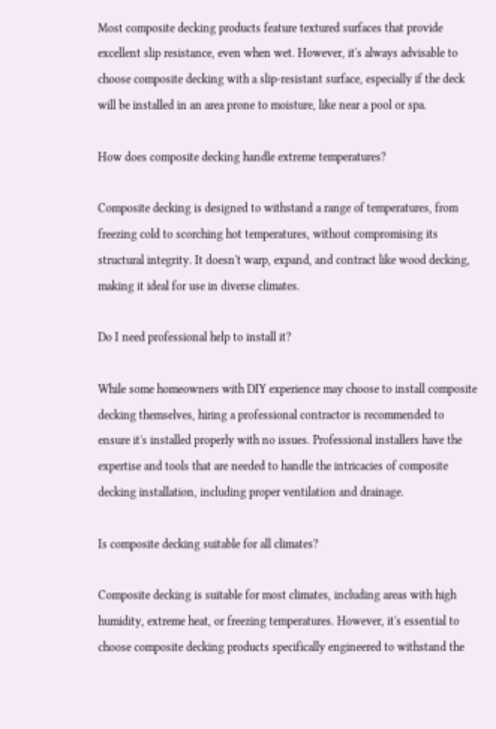Most composite decking products feature textured surfaces that provide excellent slip resistance, even when wet. However, it's always advisable to choose composite decking with a slip-resistant surface, especially if the deck will be installed in an area prone to moisture, like near a pool or spa.

How does composite decking handle extreme temperatures?

Composite decking is designed to withstand a range of temperatures, from freezing cold to scorching hot temperatures, without compromising its structural integrity. It doesn't warp, expand, and contract like wood decking, making it ideal for use in diverse climates.

Do I need professional help to install it?

While some homeowners with DIY experience may choose to install composite decking themselves, hiring a professional contractor is recommended to ensure it's installed properly with no issues. Professional installers have the expertise and tools that are needed to handle the intricacies of composite decking installation, including proper ventilation and drainage.

Is composite decking suitable for all climates?

Composite decking is suitable for most climates, including areas with high humidity, extreme heat, or freezing temperatures. However, it's essential to choose composite decking products specifically engineered to withstand the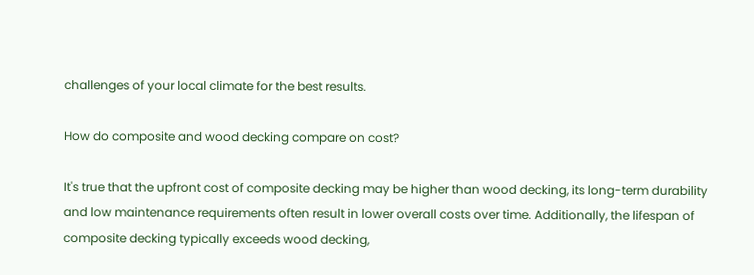challenges of your local climate for the best results.

How do composite and wood decking compare on cost?

It's true that the upfront cost of composite decking may be higher than wood decking, its long-term durability and low maintenance requirements often result in lower overall costs over time. Additionally, the lifespan of composite decking typically exceeds wood decking,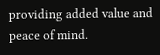providing added value and peace of mind.